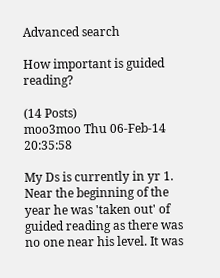Advanced search

How important is guided reading?

(14 Posts)
moo3moo Thu 06-Feb-14 20:35:58

My Ds is currently in yr 1. Near the beginning of the year he was 'taken out' of guided reading as there was no one near his level. It was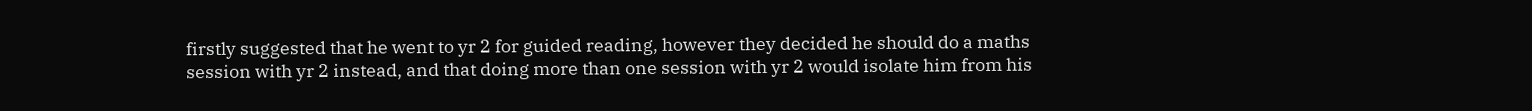firstly suggested that he went to yr 2 for guided reading, however they decided he should do a maths session with yr 2 instead, and that doing more than one session with yr 2 would isolate him from his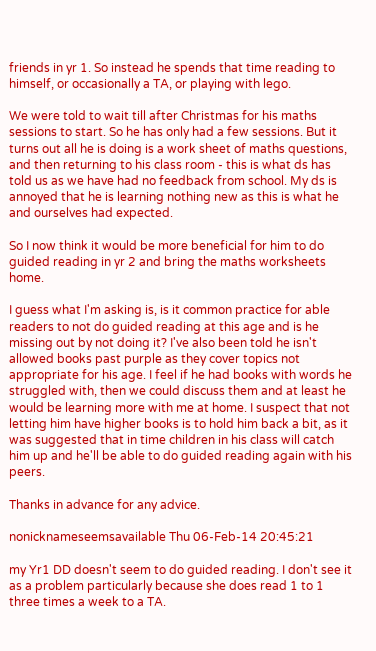friends in yr 1. So instead he spends that time reading to himself, or occasionally a TA, or playing with lego.

We were told to wait till after Christmas for his maths sessions to start. So he has only had a few sessions. But it turns out all he is doing is a work sheet of maths questions, and then returning to his class room - this is what ds has told us as we have had no feedback from school. My ds is annoyed that he is learning nothing new as this is what he and ourselves had expected.

So I now think it would be more beneficial for him to do guided reading in yr 2 and bring the maths worksheets home.

I guess what I'm asking is, is it common practice for able readers to not do guided reading at this age and is he missing out by not doing it? I've also been told he isn't allowed books past purple as they cover topics not appropriate for his age. I feel if he had books with words he struggled with, then we could discuss them and at least he would be learning more with me at home. I suspect that not letting him have higher books is to hold him back a bit, as it was suggested that in time children in his class will catch him up and he'll be able to do guided reading again with his peers.

Thanks in advance for any advice.

nonicknameseemsavailable Thu 06-Feb-14 20:45:21

my Yr1 DD doesn't seem to do guided reading. I don't see it as a problem particularly because she does read 1 to 1 three times a week to a TA.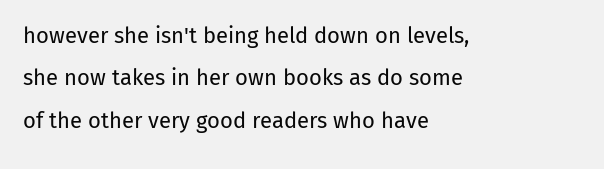however she isn't being held down on levels, she now takes in her own books as do some of the other very good readers who have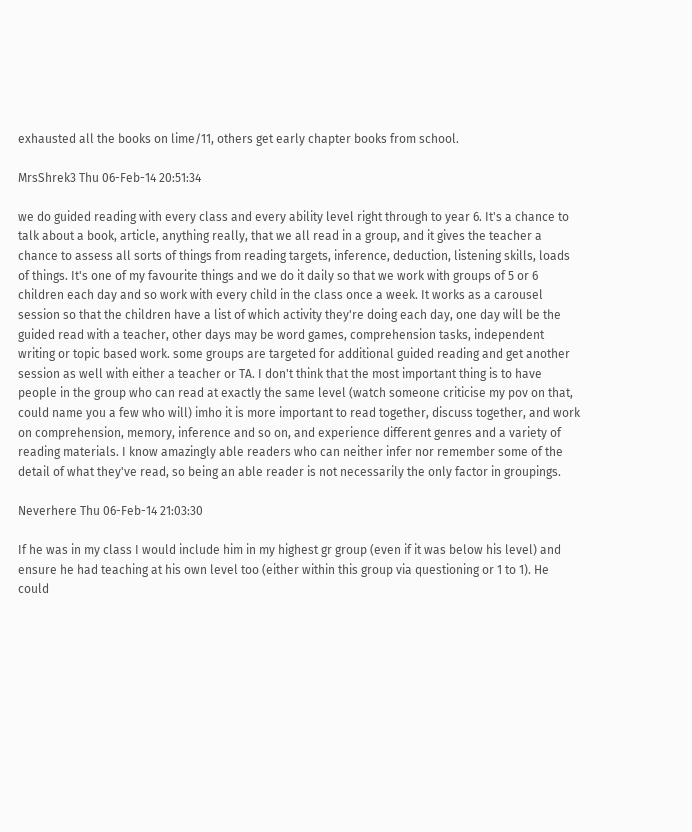exhausted all the books on lime/11, others get early chapter books from school.

MrsShrek3 Thu 06-Feb-14 20:51:34

we do guided reading with every class and every ability level right through to year 6. It's a chance to talk about a book, article, anything really, that we all read in a group, and it gives the teacher a chance to assess all sorts of things from reading targets, inference, deduction, listening skills, loads of things. It's one of my favourite things and we do it daily so that we work with groups of 5 or 6 children each day and so work with every child in the class once a week. It works as a carousel session so that the children have a list of which activity they're doing each day, one day will be the guided read with a teacher, other days may be word games, comprehension tasks, independent writing or topic based work. some groups are targeted for additional guided reading and get another session as well with either a teacher or TA. I don't think that the most important thing is to have people in the group who can read at exactly the same level (watch someone criticise my pov on that, could name you a few who will) imho it is more important to read together, discuss together, and work on comprehension, memory, inference and so on, and experience different genres and a variety of reading materials. I know amazingly able readers who can neither infer nor remember some of the detail of what they've read, so being an able reader is not necessarily the only factor in groupings.

Neverhere Thu 06-Feb-14 21:03:30

If he was in my class I would include him in my highest gr group (even if it was below his level) and ensure he had teaching at his own level too (either within this group via questioning or 1 to 1). He could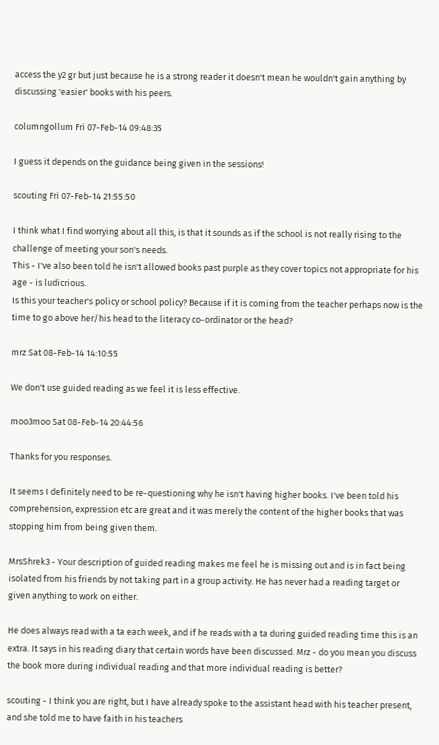access the y2 gr but just because he is a strong reader it doesn't mean he wouldn't gain anything by discussing 'easier' books with his peers.

columngollum Fri 07-Feb-14 09:48:35

I guess it depends on the guidance being given in the sessions!

scouting Fri 07-Feb-14 21:55:50

I think what I find worrying about all this, is that it sounds as if the school is not really rising to the challenge of meeting your son's needs.
This - I've also been told he isn't allowed books past purple as they cover topics not appropriate for his age - is ludicrious.
Is this your teacher's policy or school policy? Because if it is coming from the teacher perhaps now is the time to go above her/his head to the literacy co-ordinator or the head?

mrz Sat 08-Feb-14 14:10:55

We don't use guided reading as we feel it is less effective.

moo3moo Sat 08-Feb-14 20:44:56

Thanks for you responses.

It seems I definitely need to be re-questioning why he isn't having higher books. I've been told his comprehension, expression etc are great and it was merely the content of the higher books that was stopping him from being given them.

MrsShrek3 - Your description of guided reading makes me feel he is missing out and is in fact being isolated from his friends by not taking part in a group activity. He has never had a reading target or given anything to work on either.

He does always read with a ta each week, and if he reads with a ta during guided reading time this is an extra. It says in his reading diary that certain words have been discussed. Mrz - do you mean you discuss the book more during individual reading and that more individual reading is better?

scouting - I think you are right, but I have already spoke to the assistant head with his teacher present, and she told me to have faith in his teachers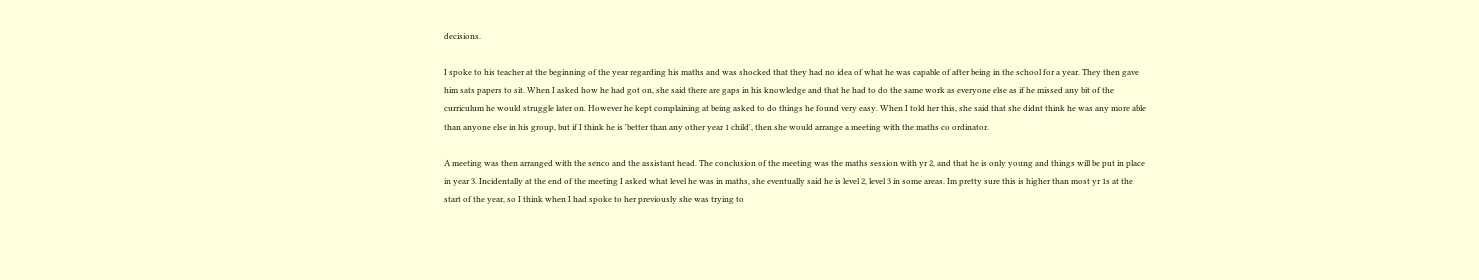decisions.

I spoke to his teacher at the beginning of the year regarding his maths and was shocked that they had no idea of what he was capable of after being in the school for a year. They then gave him sats papers to sit. When I asked how he had got on, she said there are gaps in his knowledge and that he had to do the same work as everyone else as if he missed any bit of the curriculum he would struggle later on. However he kept complaining at being asked to do things he found very easy. When I told her this, she said that she didnt think he was any more able than anyone else in his group, but if I think he is 'better than any other year 1 child', then she would arrange a meeting with the maths co ordinator.

A meeting was then arranged with the senco and the assistant head. The conclusion of the meeting was the maths session with yr 2, and that he is only young and things will be put in place in year 3. Incidentally at the end of the meeting I asked what level he was in maths, she eventually said he is level 2, level 3 in some areas. Im pretty sure this is higher than most yr 1s at the start of the year, so I think when I had spoke to her previously she was trying to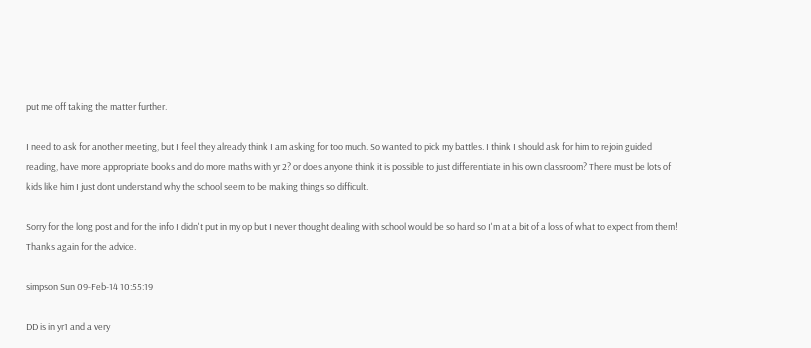put me off taking the matter further.

I need to ask for another meeting, but I feel they already think I am asking for too much. So wanted to pick my battles. I think I should ask for him to rejoin guided reading, have more appropriate books and do more maths with yr 2? or does anyone think it is possible to just differentiate in his own classroom? There must be lots of kids like him I just dont understand why the school seem to be making things so difficult.

Sorry for the long post and for the info I didn't put in my op but I never thought dealing with school would be so hard so I'm at a bit of a loss of what to expect from them! Thanks again for the advice.

simpson Sun 09-Feb-14 10:55:19

DD is in yr1 and a very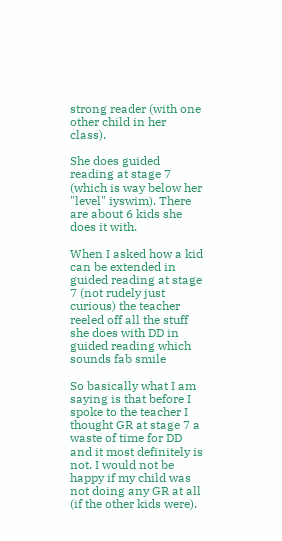strong reader (with one other child in her class).

She does guided reading at stage 7 (which is way below her "level" iyswim). There are about 6 kids she does it with.

When I asked how a kid can be extended in guided reading at stage 7 (not rudely just curious) the teacher reeled off all the stuff she does with DD in guided reading which sounds fab smile

So basically what I am saying is that before I spoke to the teacher I thought GR at stage 7 a waste of time for DD and it most definitely is not. I would not be happy if my child was not doing any GR at all (if the other kids were).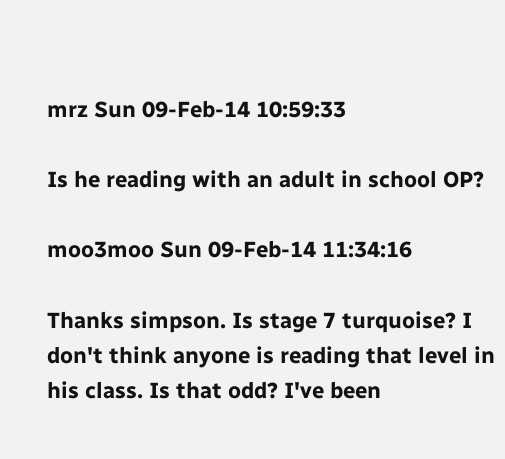mrz Sun 09-Feb-14 10:59:33

Is he reading with an adult in school OP?

moo3moo Sun 09-Feb-14 11:34:16

Thanks simpson. Is stage 7 turquoise? I don't think anyone is reading that level in his class. Is that odd? I've been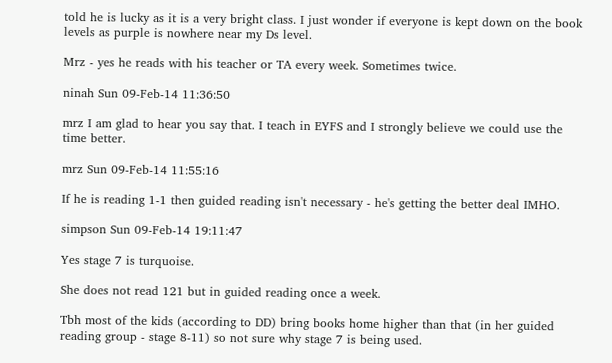told he is lucky as it is a very bright class. I just wonder if everyone is kept down on the book levels as purple is nowhere near my Ds level.

Mrz - yes he reads with his teacher or TA every week. Sometimes twice.

ninah Sun 09-Feb-14 11:36:50

mrz I am glad to hear you say that. I teach in EYFS and I strongly believe we could use the time better.

mrz Sun 09-Feb-14 11:55:16

If he is reading 1-1 then guided reading isn't necessary - he's getting the better deal IMHO.

simpson Sun 09-Feb-14 19:11:47

Yes stage 7 is turquoise.

She does not read 121 but in guided reading once a week.

Tbh most of the kids (according to DD) bring books home higher than that (in her guided reading group - stage 8-11) so not sure why stage 7 is being used.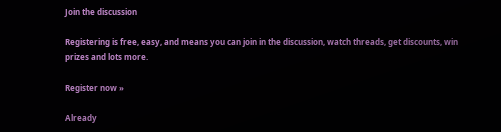Join the discussion

Registering is free, easy, and means you can join in the discussion, watch threads, get discounts, win prizes and lots more.

Register now »

Already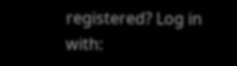registered? Log in with: